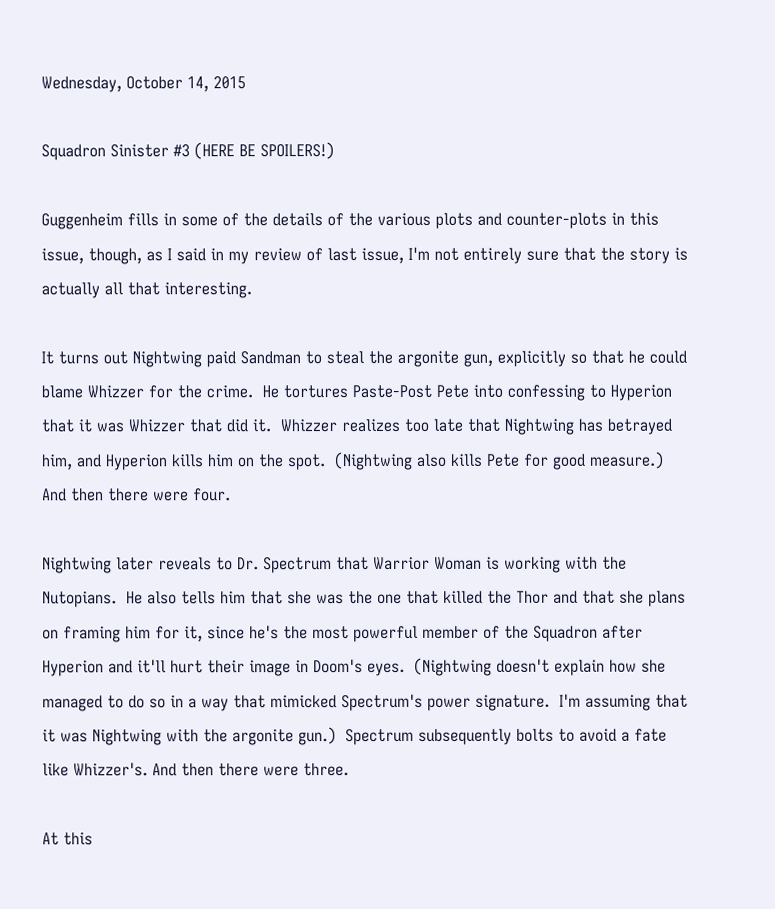Wednesday, October 14, 2015

Squadron Sinister #3 (HERE BE SPOILERS!)

Guggenheim fills in some of the details of the various plots and counter-plots in this issue, though, as I said in my review of last issue, I'm not entirely sure that the story is actually all that interesting.

It turns out Nightwing paid Sandman to steal the argonite gun, explicitly so that he could blame Whizzer for the crime.  He tortures Paste-Post Pete into confessing to Hyperion that it was Whizzer that did it.  Whizzer realizes too late that Nightwing has betrayed him, and Hyperion kills him on the spot.  (Nightwing also kills Pete for good measure.)  And then there were four.

Nightwing later reveals to Dr. Spectrum that Warrior Woman is working with the Nutopians.  He also tells him that she was the one that killed the Thor and that she plans on framing him for it, since he's the most powerful member of the Squadron after Hyperion and it'll hurt their image in Doom's eyes.  (Nightwing doesn't explain how she managed to do so in a way that mimicked Spectrum's power signature.  I'm assuming that it was Nightwing with the argonite gun.)  Spectrum subsequently bolts to avoid a fate like Whizzer's. And then there were three.

At this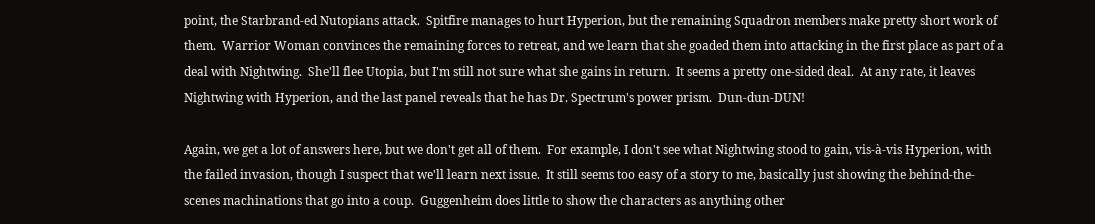point, the Starbrand-ed Nutopians attack.  Spitfire manages to hurt Hyperion, but the remaining Squadron members make pretty short work of them.  Warrior Woman convinces the remaining forces to retreat, and we learn that she goaded them into attacking in the first place as part of a deal with Nightwing.  She'll flee Utopia, but I'm still not sure what she gains in return.  It seems a pretty one-sided deal.  At any rate, it leaves Nightwing with Hyperion, and the last panel reveals that he has Dr. Spectrum's power prism.  Dun-dun-DUN!

Again, we get a lot of answers here, but we don't get all of them.  For example, I don't see what Nightwing stood to gain, vis-à-vis Hyperion, with the failed invasion, though I suspect that we'll learn next issue.  It still seems too easy of a story to me, basically just showing the behind-the-scenes machinations that go into a coup.  Guggenheim does little to show the characters as anything other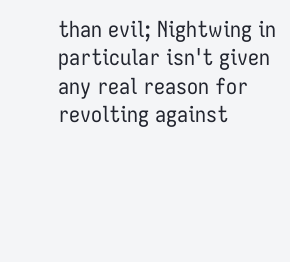than evil; Nightwing in particular isn't given any real reason for revolting against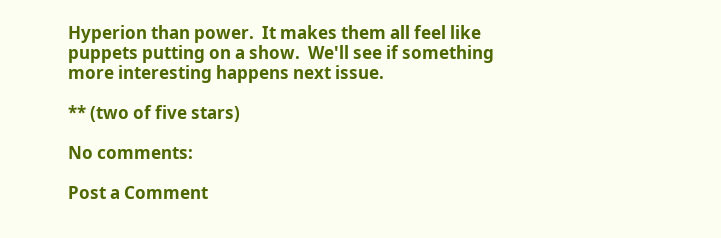Hyperion than power.  It makes them all feel like puppets putting on a show.  We'll see if something more interesting happens next issue.

** (two of five stars)

No comments:

Post a Comment